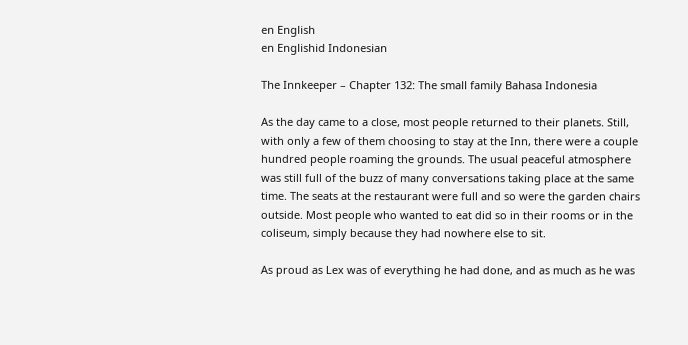en English
en Englishid Indonesian

The Innkeeper – Chapter 132: The small family Bahasa Indonesia

As the day came to a close, most people returned to their planets. Still, with only a few of them choosing to stay at the Inn, there were a couple hundred people roaming the grounds. The usual peaceful atmosphere was still full of the buzz of many conversations taking place at the same time. The seats at the restaurant were full and so were the garden chairs outside. Most people who wanted to eat did so in their rooms or in the coliseum, simply because they had nowhere else to sit.

As proud as Lex was of everything he had done, and as much as he was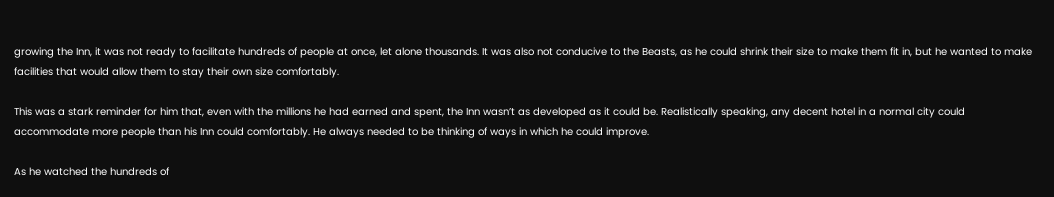growing the Inn, it was not ready to facilitate hundreds of people at once, let alone thousands. It was also not conducive to the Beasts, as he could shrink their size to make them fit in, but he wanted to make facilities that would allow them to stay their own size comfortably.

This was a stark reminder for him that, even with the millions he had earned and spent, the Inn wasn’t as developed as it could be. Realistically speaking, any decent hotel in a normal city could accommodate more people than his Inn could comfortably. He always needed to be thinking of ways in which he could improve.

As he watched the hundreds of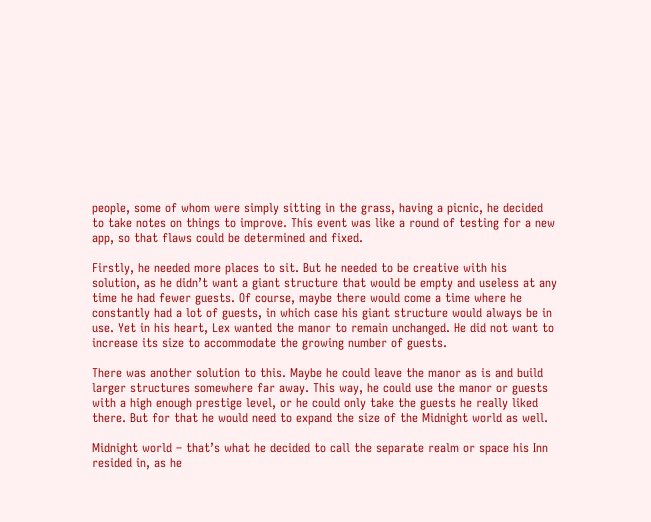people, some of whom were simply sitting in the grass, having a picnic, he decided to take notes on things to improve. This event was like a round of testing for a new app, so that flaws could be determined and fixed.

Firstly, he needed more places to sit. But he needed to be creative with his solution, as he didn’t want a giant structure that would be empty and useless at any time he had fewer guests. Of course, maybe there would come a time where he constantly had a lot of guests, in which case his giant structure would always be in use. Yet in his heart, Lex wanted the manor to remain unchanged. He did not want to increase its size to accommodate the growing number of guests.

There was another solution to this. Maybe he could leave the manor as is and build larger structures somewhere far away. This way, he could use the manor or guests with a high enough prestige level, or he could only take the guests he really liked there. But for that he would need to expand the size of the Midnight world as well.

Midnight world – that’s what he decided to call the separate realm or space his Inn resided in, as he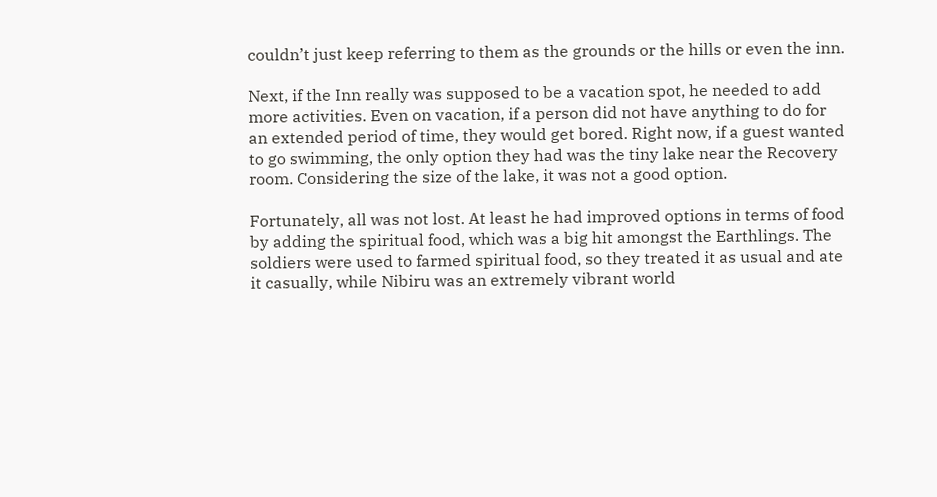couldn’t just keep referring to them as the grounds or the hills or even the inn.

Next, if the Inn really was supposed to be a vacation spot, he needed to add more activities. Even on vacation, if a person did not have anything to do for an extended period of time, they would get bored. Right now, if a guest wanted to go swimming, the only option they had was the tiny lake near the Recovery room. Considering the size of the lake, it was not a good option.

Fortunately, all was not lost. At least he had improved options in terms of food by adding the spiritual food, which was a big hit amongst the Earthlings. The soldiers were used to farmed spiritual food, so they treated it as usual and ate it casually, while Nibiru was an extremely vibrant world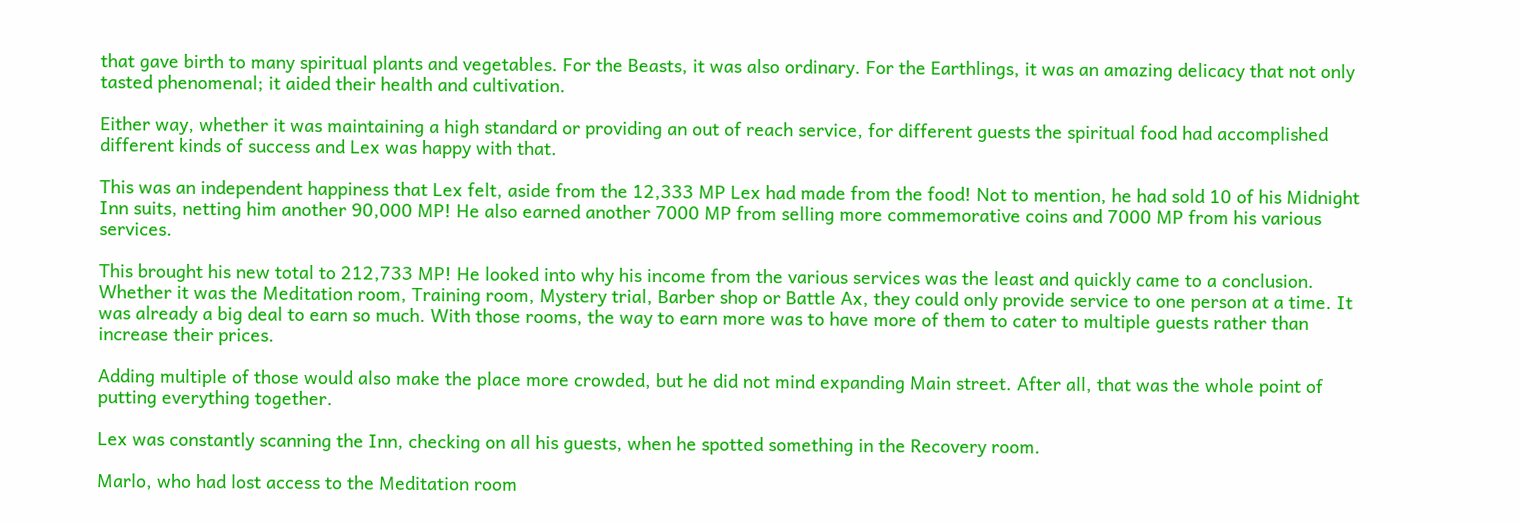that gave birth to many spiritual plants and vegetables. For the Beasts, it was also ordinary. For the Earthlings, it was an amazing delicacy that not only tasted phenomenal; it aided their health and cultivation.

Either way, whether it was maintaining a high standard or providing an out of reach service, for different guests the spiritual food had accomplished different kinds of success and Lex was happy with that.

This was an independent happiness that Lex felt, aside from the 12,333 MP Lex had made from the food! Not to mention, he had sold 10 of his Midnight Inn suits, netting him another 90,000 MP! He also earned another 7000 MP from selling more commemorative coins and 7000 MP from his various services.

This brought his new total to 212,733 MP! He looked into why his income from the various services was the least and quickly came to a conclusion. Whether it was the Meditation room, Training room, Mystery trial, Barber shop or Battle Ax, they could only provide service to one person at a time. It was already a big deal to earn so much. With those rooms, the way to earn more was to have more of them to cater to multiple guests rather than increase their prices.

Adding multiple of those would also make the place more crowded, but he did not mind expanding Main street. After all, that was the whole point of putting everything together.

Lex was constantly scanning the Inn, checking on all his guests, when he spotted something in the Recovery room.

Marlo, who had lost access to the Meditation room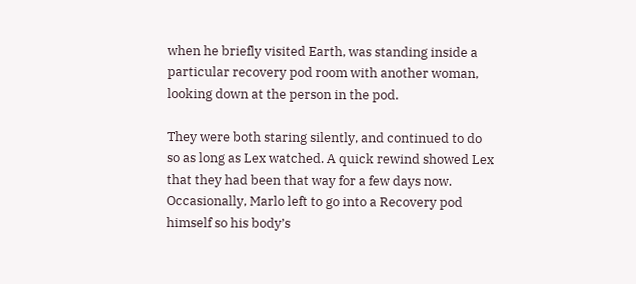when he briefly visited Earth, was standing inside a particular recovery pod room with another woman, looking down at the person in the pod.

They were both staring silently, and continued to do so as long as Lex watched. A quick rewind showed Lex that they had been that way for a few days now. Occasionally, Marlo left to go into a Recovery pod himself so his body’s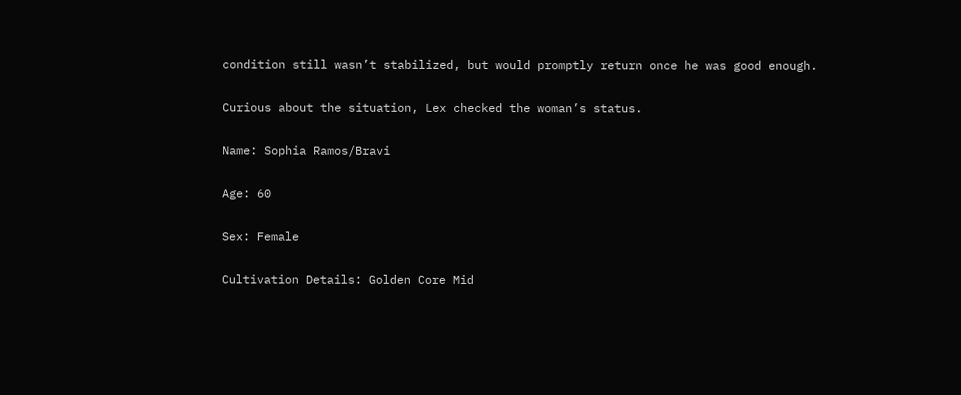condition still wasn’t stabilized, but would promptly return once he was good enough.

Curious about the situation, Lex checked the woman’s status.

Name: Sophia Ramos/Bravi

Age: 60

Sex: Female

Cultivation Details: Golden Core Mid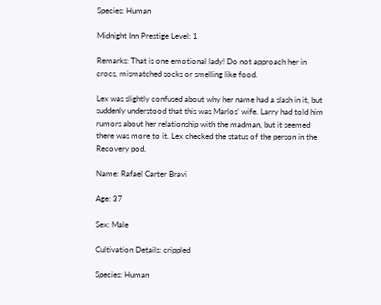Species: Human

Midnight Inn Prestige Level: 1

Remarks: That is one emotional lady! Do not approach her in crocs, mismatched socks or smelling like food.

Lex was slightly confused about why her name had a slash in it, but suddenly understood that this was Marlos’ wife. Larry had told him rumors about her relationship with the madman, but it seemed there was more to it. Lex checked the status of the person in the Recovery pod.

Name: Rafael Carter Bravi

Age: 37

Sex: Male

Cultivation Details: crippled

Species: Human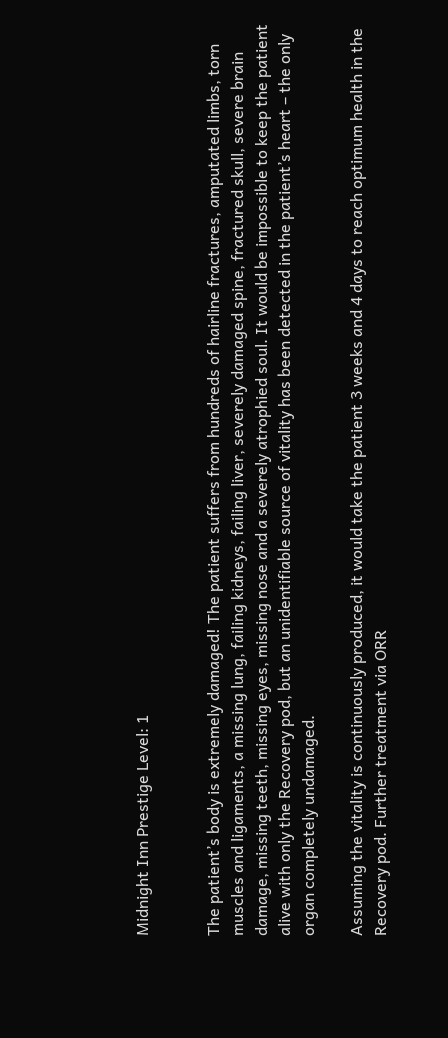Midnight Inn Prestige Level: 1


The patient’s body is extremely damaged! The patient suffers from hundreds of hairline fractures, amputated limbs, torn muscles and ligaments, a missing lung, failing kidneys, failing liver, severely damaged spine, fractured skull, severe brain damage, missing teeth, missing eyes, missing nose and a severely atrophied soul. It would be impossible to keep the patient alive with only the Recovery pod, but an unidentifiable source of vitality has been detected in the patient’s heart – the only organ completely undamaged.

Assuming the vitality is continuously produced, it would take the patient 3 weeks and 4 days to reach optimum health in the Recovery pod. Further treatment via ORR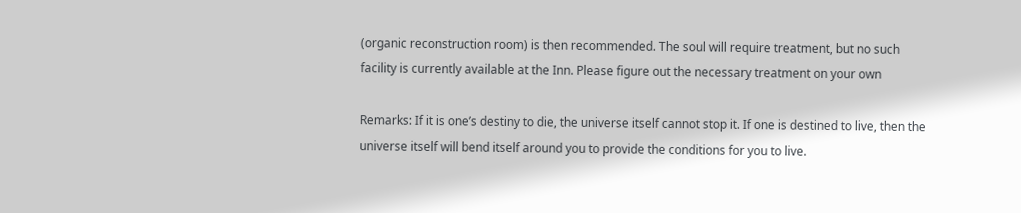(organic reconstruction room) is then recommended. The soul will require treatment, but no such facility is currently available at the Inn. Please figure out the necessary treatment on your own

Remarks: If it is one’s destiny to die, the universe itself cannot stop it. If one is destined to live, then the universe itself will bend itself around you to provide the conditions for you to live.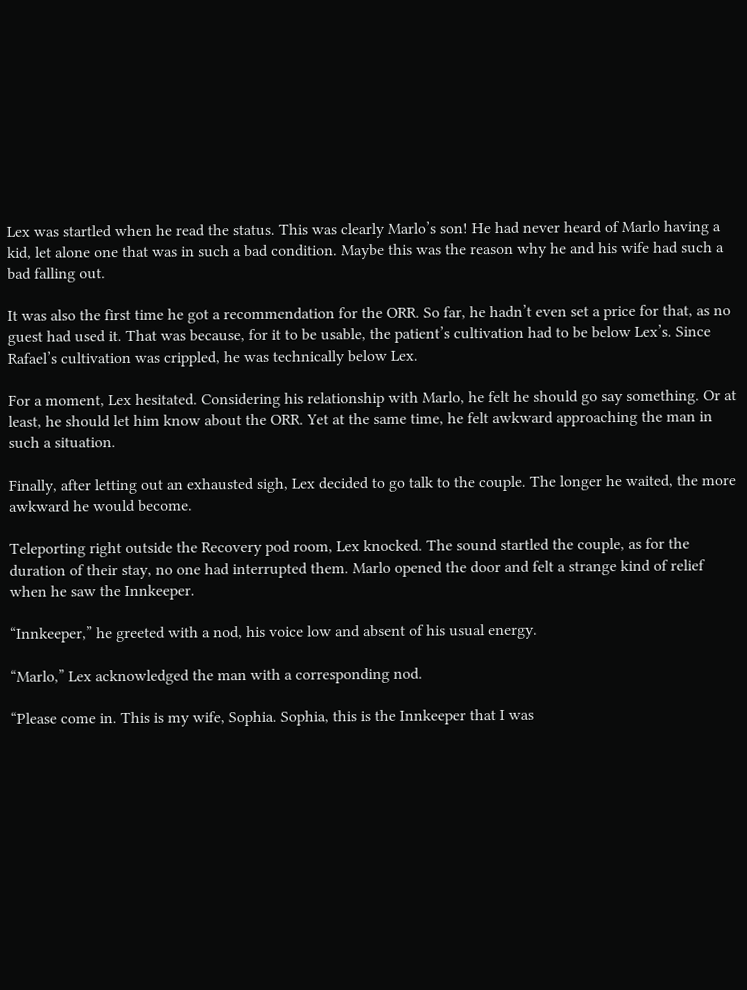Lex was startled when he read the status. This was clearly Marlo’s son! He had never heard of Marlo having a kid, let alone one that was in such a bad condition. Maybe this was the reason why he and his wife had such a bad falling out.

It was also the first time he got a recommendation for the ORR. So far, he hadn’t even set a price for that, as no guest had used it. That was because, for it to be usable, the patient’s cultivation had to be below Lex’s. Since Rafael’s cultivation was crippled, he was technically below Lex.

For a moment, Lex hesitated. Considering his relationship with Marlo, he felt he should go say something. Or at least, he should let him know about the ORR. Yet at the same time, he felt awkward approaching the man in such a situation.

Finally, after letting out an exhausted sigh, Lex decided to go talk to the couple. The longer he waited, the more awkward he would become.

Teleporting right outside the Recovery pod room, Lex knocked. The sound startled the couple, as for the duration of their stay, no one had interrupted them. Marlo opened the door and felt a strange kind of relief when he saw the Innkeeper.

“Innkeeper,” he greeted with a nod, his voice low and absent of his usual energy.

“Marlo,” Lex acknowledged the man with a corresponding nod.

“Please come in. This is my wife, Sophia. Sophia, this is the Innkeeper that I was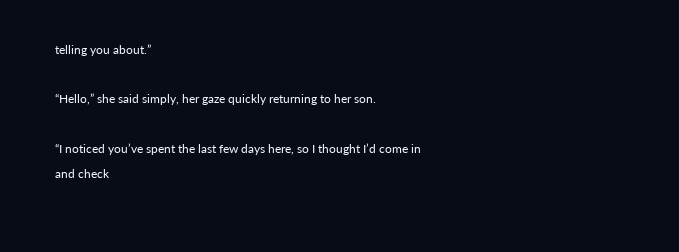telling you about.”

“Hello,” she said simply, her gaze quickly returning to her son.

“I noticed you’ve spent the last few days here, so I thought I’d come in and check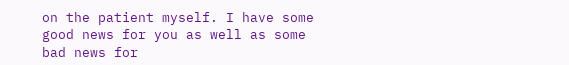on the patient myself. I have some good news for you as well as some bad news for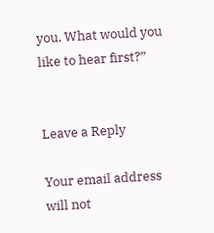you. What would you like to hear first?”


Leave a Reply

Your email address will not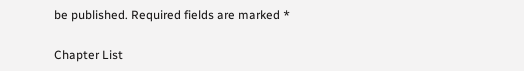be published. Required fields are marked *

Chapter List